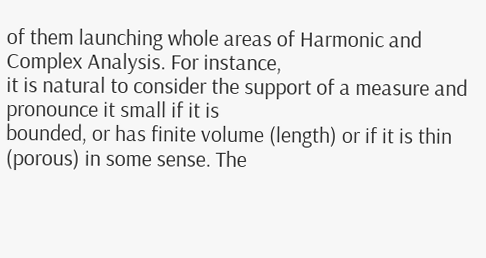of them launching whole areas of Harmonic and Complex Analysis. For instance,
it is natural to consider the support of a measure and pronounce it small if it is
bounded, or has finite volume (length) or if it is thin (porous) in some sense. The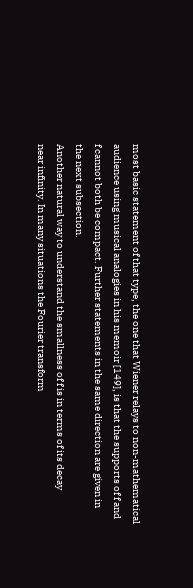most basic statement of that type, the one that Wiener relays to non-mathematical
audience using musical analogies in his memoir [149], is that the supports of f and
f cannot both be compact. Further statements in the same direction are given in
the next subsection.
Another natural way to understand the smallness of f is in terms of its decay
near infinity. In many situations the Fourier transform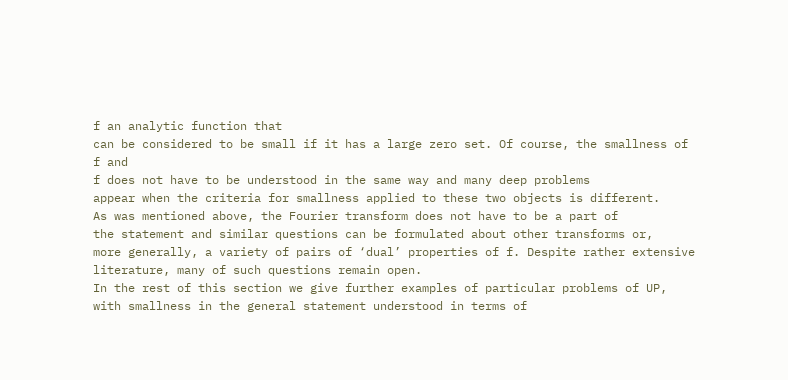f an analytic function that
can be considered to be small if it has a large zero set. Of course, the smallness of
f and
f does not have to be understood in the same way and many deep problems
appear when the criteria for smallness applied to these two objects is different.
As was mentioned above, the Fourier transform does not have to be a part of
the statement and similar questions can be formulated about other transforms or,
more generally, a variety of pairs of ‘dual’ properties of f. Despite rather extensive
literature, many of such questions remain open.
In the rest of this section we give further examples of particular problems of UP,
with smallness in the general statement understood in terms of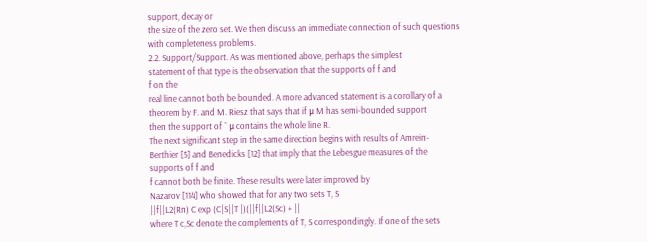support, decay or
the size of the zero set. We then discuss an immediate connection of such questions
with completeness problems.
2.2. Support/Support. As was mentioned above, perhaps the simplest
statement of that type is the observation that the supports of f and
f on the
real line cannot both be bounded. A more advanced statement is a corollary of a
theorem by F. and M. Riesz that says that if μ M has semi-bounded support
then the support of ˆ μ contains the whole line R.
The next significant step in the same direction begins with results of Amrein-
Berthier [5] and Benedicks [12] that imply that the Lebesgue measures of the
supports of f and
f cannot both be finite. These results were later improved by
Nazarov [114] who showed that for any two sets T, S
||f||L2(Rn) C exp (C|S||T |)(||f||L2(Sc) + ||
where T c,Sc denote the complements of T, S correspondingly. If one of the sets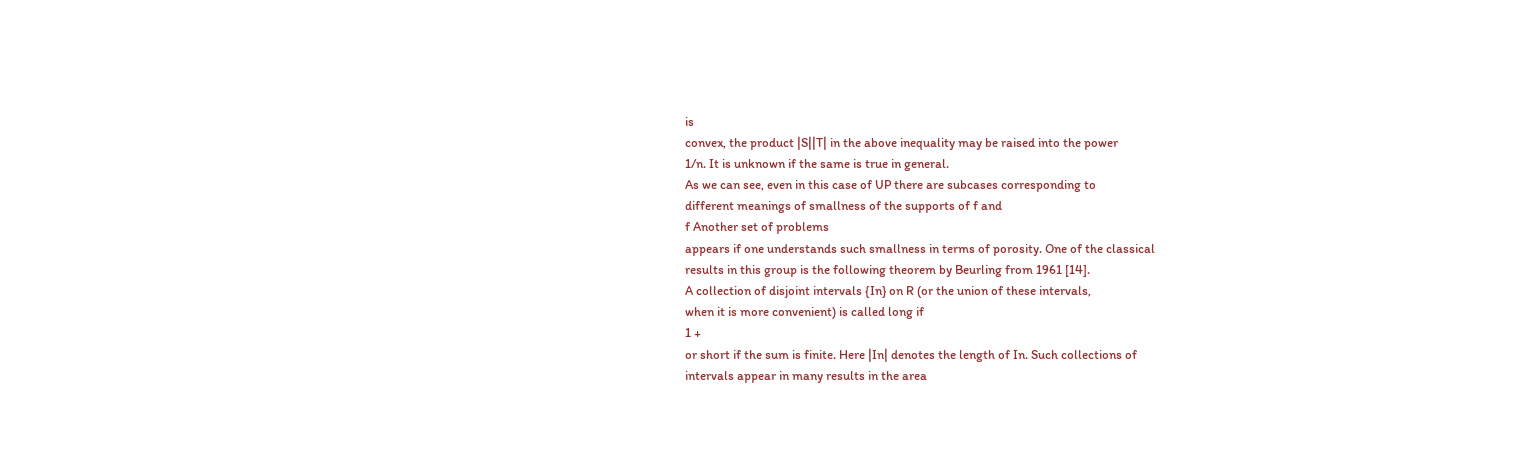is
convex, the product |S||T| in the above inequality may be raised into the power
1/n. It is unknown if the same is true in general.
As we can see, even in this case of UP there are subcases corresponding to
different meanings of smallness of the supports of f and
f Another set of problems
appears if one understands such smallness in terms of porosity. One of the classical
results in this group is the following theorem by Beurling from 1961 [14].
A collection of disjoint intervals {In} on R (or the union of these intervals,
when it is more convenient) is called long if
1 +
or short if the sum is finite. Here |In| denotes the length of In. Such collections of
intervals appear in many results in the area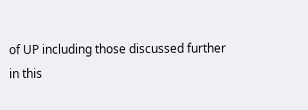of UP including those discussed further
in this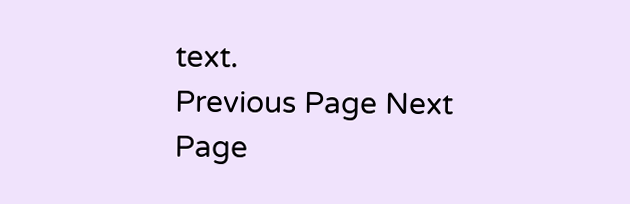text.
Previous Page Next Page